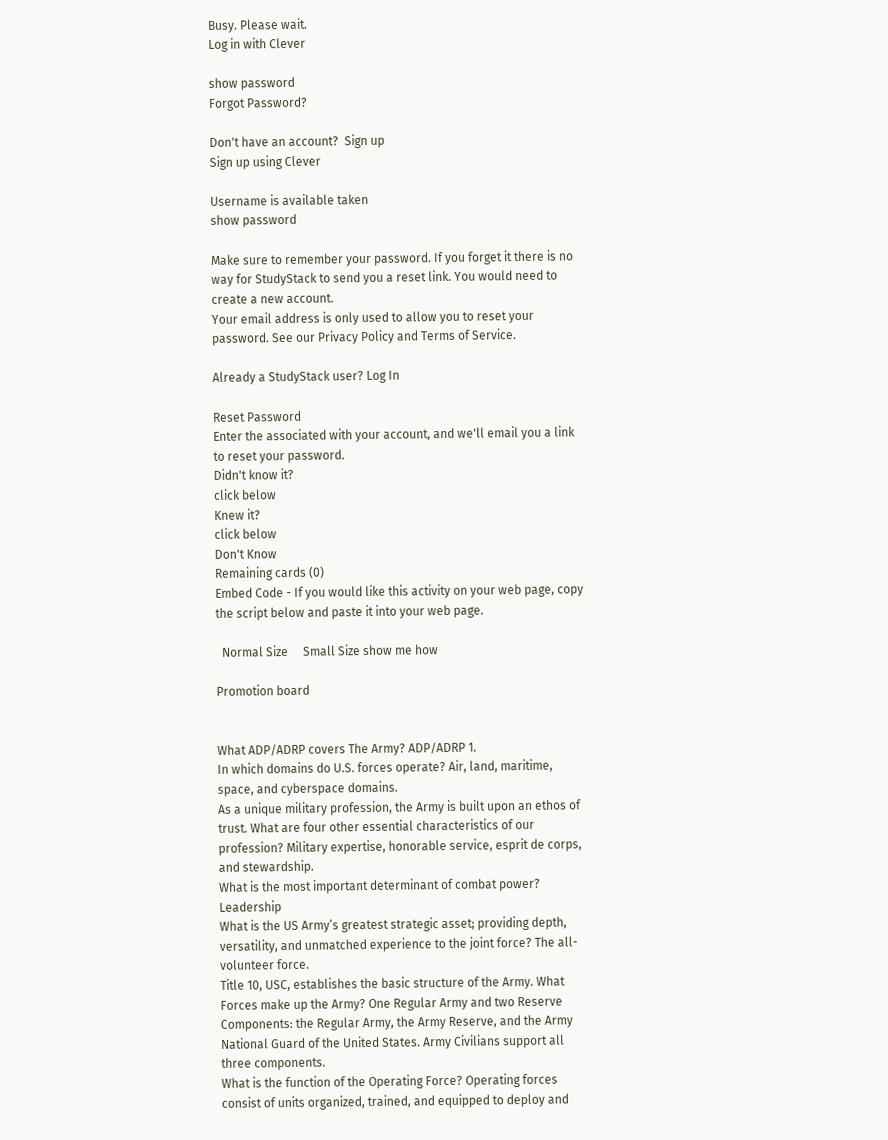Busy. Please wait.
Log in with Clever

show password
Forgot Password?

Don't have an account?  Sign up
Sign up using Clever

Username is available taken
show password

Make sure to remember your password. If you forget it there is no way for StudyStack to send you a reset link. You would need to create a new account.
Your email address is only used to allow you to reset your password. See our Privacy Policy and Terms of Service.

Already a StudyStack user? Log In

Reset Password
Enter the associated with your account, and we'll email you a link to reset your password.
Didn't know it?
click below
Knew it?
click below
Don't Know
Remaining cards (0)
Embed Code - If you would like this activity on your web page, copy the script below and paste it into your web page.

  Normal Size     Small Size show me how

Promotion board


What ADP/ADRP covers The Army? ADP/ADRP 1.
In which domains do U.S. forces operate? Air, land, maritime, space, and cyberspace domains.
As a unique military profession, the Army is built upon an ethos of trust. What are four other essential characteristics of our profession? Military expertise, honorable service, esprit de corps, and stewardship.
What is the most important determinant of combat power? Leadership
What is the US Army’s greatest strategic asset; providing depth, versatility, and unmatched experience to the joint force? The all-volunteer force.
Title 10, USC, establishes the basic structure of the Army. What Forces make up the Army? One Regular Army and two Reserve Components: the Regular Army, the Army Reserve, and the Army National Guard of the United States. Army Civilians support all three components.
What is the function of the Operating Force? Operating forces consist of units organized, trained, and equipped to deploy and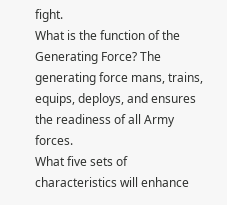fight.
What is the function of the Generating Force? The generating force mans, trains, equips, deploys, and ensures the readiness of all Army forces.
What five sets of characteristics will enhance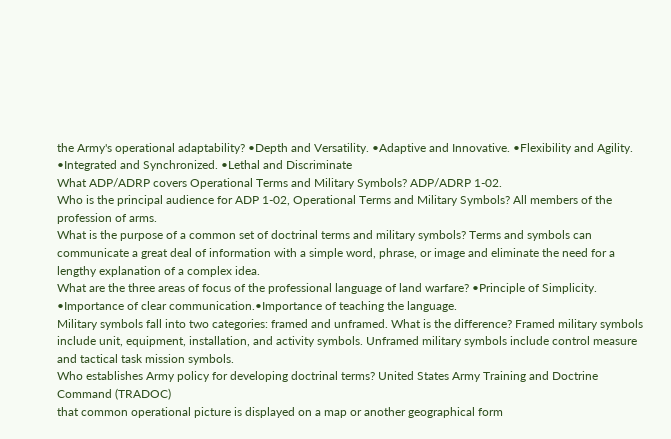the Army's operational adaptability? •Depth and Versatility. •Adaptive and Innovative. •Flexibility and Agility. •Integrated and Synchronized. •Lethal and Discriminate
What ADP/ADRP covers Operational Terms and Military Symbols? ADP/ADRP 1-02.
Who is the principal audience for ADP 1-02, Operational Terms and Military Symbols? All members of the profession of arms.
What is the purpose of a common set of doctrinal terms and military symbols? Terms and symbols can communicate a great deal of information with a simple word, phrase, or image and eliminate the need for a lengthy explanation of a complex idea.
What are the three areas of focus of the professional language of land warfare? •Principle of Simplicity. •Importance of clear communication.•Importance of teaching the language.
Military symbols fall into two categories: framed and unframed. What is the difference? Framed military symbols include unit, equipment, installation, and activity symbols. Unframed military symbols include control measure and tactical task mission symbols.
Who establishes Army policy for developing doctrinal terms? United States Army Training and Doctrine Command (TRADOC)
that common operational picture is displayed on a map or another geographical form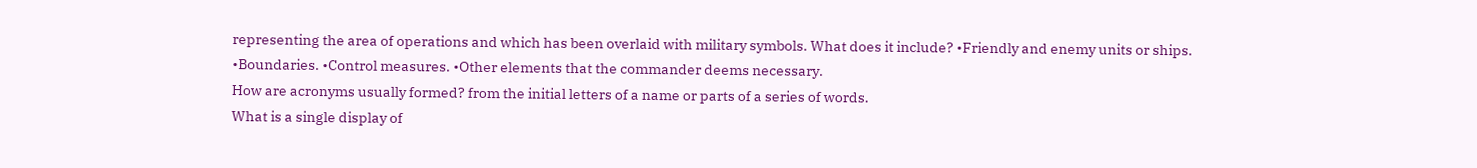representing the area of operations and which has been overlaid with military symbols. What does it include? •Friendly and enemy units or ships. •Boundaries. •Control measures. •Other elements that the commander deems necessary.
How are acronyms usually formed? from the initial letters of a name or parts of a series of words.
What is a single display of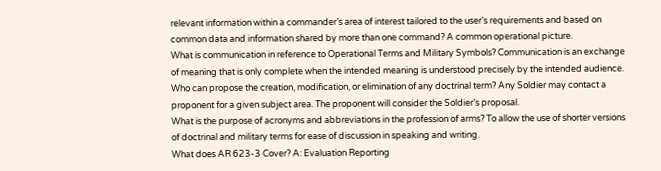relevant information within a commander’s area of interest tailored to the user’s requirements and based on common data and information shared by more than one command? A common operational picture.
What is communication in reference to Operational Terms and Military Symbols? Communication is an exchange of meaning that is only complete when the intended meaning is understood precisely by the intended audience.
Who can propose the creation, modification, or elimination of any doctrinal term? Any Soldier may contact a proponent for a given subject area. The proponent will consider the Soldier’s proposal.
What is the purpose of acronyms and abbreviations in the profession of arms? To allow the use of shorter versions of doctrinal and military terms for ease of discussion in speaking and writing.
What does AR 623-3 Cover? A: Evaluation Reporting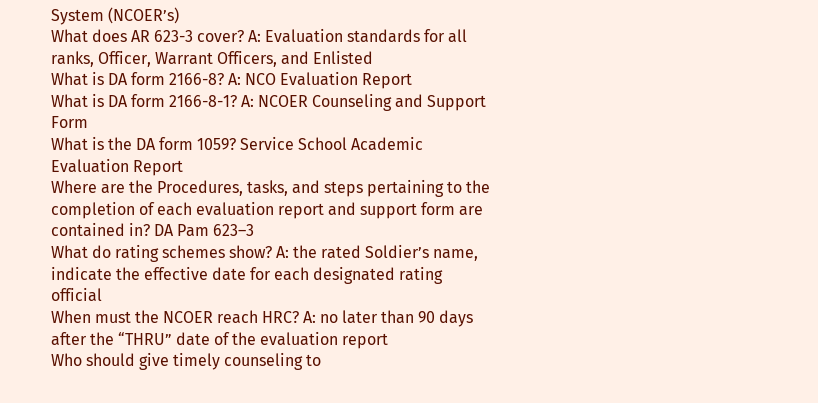System (NCOER’s)
What does AR 623-3 cover? A: Evaluation standards for all ranks, Officer, Warrant Officers, and Enlisted
What is DA form 2166-8? A: NCO Evaluation Report
What is DA form 2166-8-1? A: NCOER Counseling and Support Form
What is the DA form 1059? Service School Academic Evaluation Report
Where are the Procedures, tasks, and steps pertaining to the completion of each evaluation report and support form are contained in? DA Pam 623–3
What do rating schemes show? A: the rated Soldier’s name, indicate the effective date for each designated rating official
When must the NCOER reach HRC? A: no later than 90 days after the “THRU” date of the evaluation report
Who should give timely counseling to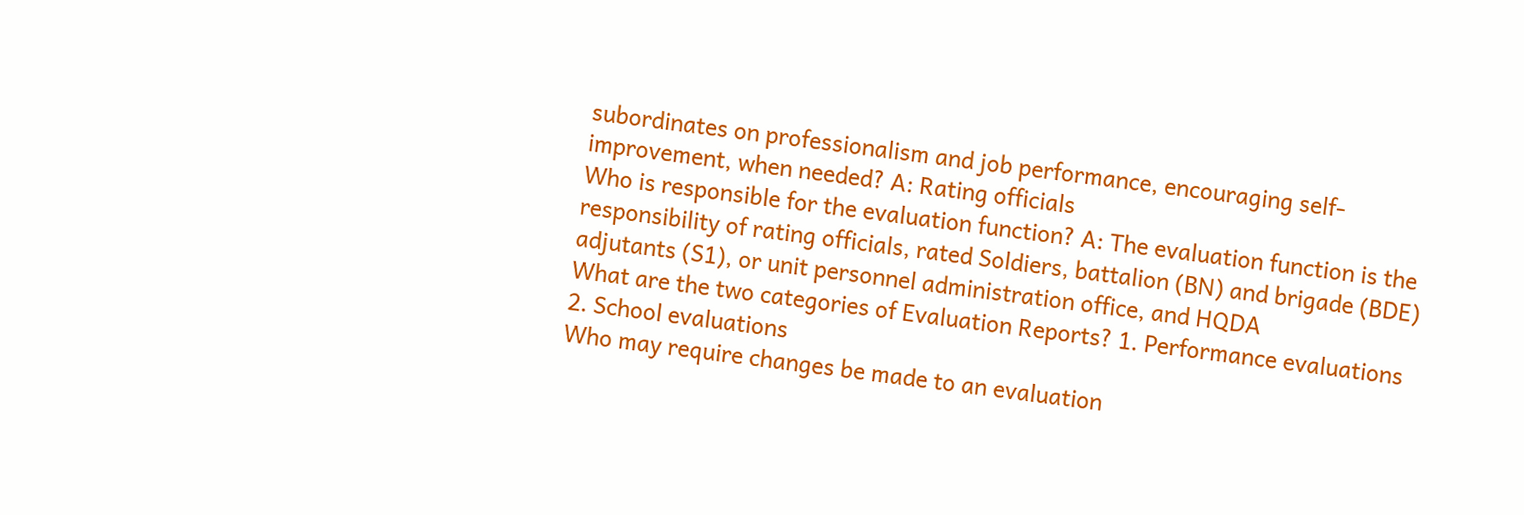subordinates on professionalism and job performance, encouraging self-improvement, when needed? A: Rating officials
Who is responsible for the evaluation function? A: The evaluation function is the responsibility of rating officials, rated Soldiers, battalion (BN) and brigade (BDE) adjutants (S1), or unit personnel administration office, and HQDA
What are the two categories of Evaluation Reports? 1. Performance evaluations 2. School evaluations
Who may require changes be made to an evaluation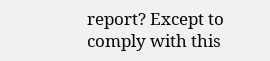report? Except to comply with this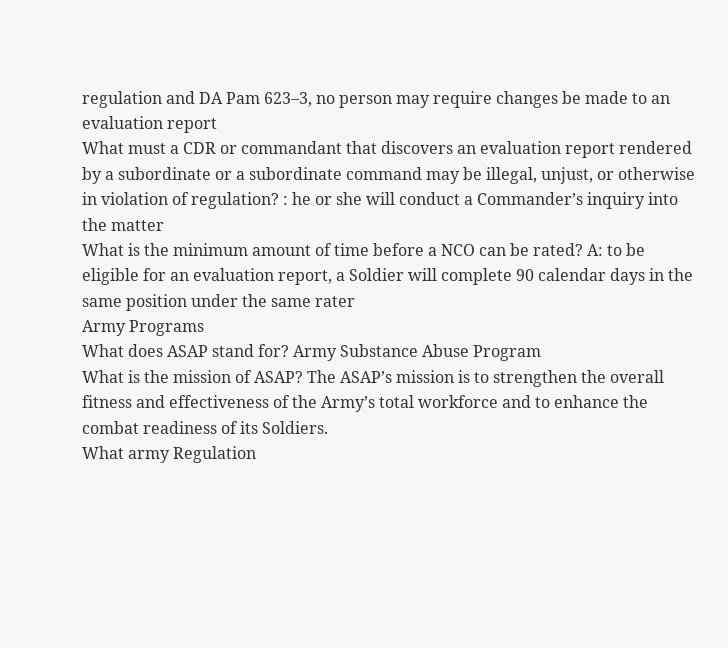regulation and DA Pam 623–3, no person may require changes be made to an evaluation report
What must a CDR or commandant that discovers an evaluation report rendered by a subordinate or a subordinate command may be illegal, unjust, or otherwise in violation of regulation? : he or she will conduct a Commander’s inquiry into the matter
What is the minimum amount of time before a NCO can be rated? A: to be eligible for an evaluation report, a Soldier will complete 90 calendar days in the same position under the same rater
Army Programs
What does ASAP stand for? Army Substance Abuse Program
What is the mission of ASAP? The ASAP’s mission is to strengthen the overall fitness and effectiveness of the Army’s total workforce and to enhance the combat readiness of its Soldiers.
What army Regulation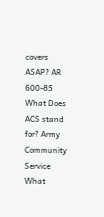covers ASAP? AR 600-85
What Does ACS stand for? Army Community Service
What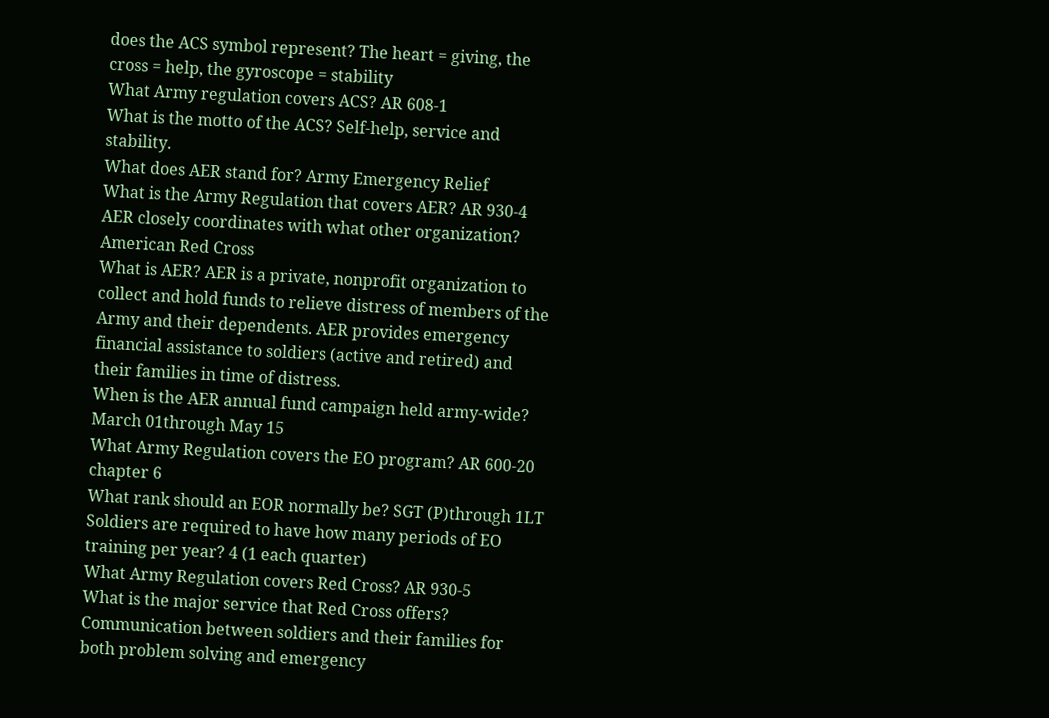does the ACS symbol represent? The heart = giving, the cross = help, the gyroscope = stability
What Army regulation covers ACS? AR 608-1
What is the motto of the ACS? Self-help, service and stability.
What does AER stand for? Army Emergency Relief
What is the Army Regulation that covers AER? AR 930-4
AER closely coordinates with what other organization? American Red Cross
What is AER? AER is a private, nonprofit organization to collect and hold funds to relieve distress of members of the Army and their dependents. AER provides emergency financial assistance to soldiers (active and retired) and their families in time of distress.
When is the AER annual fund campaign held army-wide? March 01through May 15
What Army Regulation covers the EO program? AR 600-20 chapter 6
What rank should an EOR normally be? SGT (P)through 1LT
Soldiers are required to have how many periods of EO training per year? 4 (1 each quarter)
What Army Regulation covers Red Cross? AR 930-5
What is the major service that Red Cross offers? Communication between soldiers and their families for both problem solving and emergency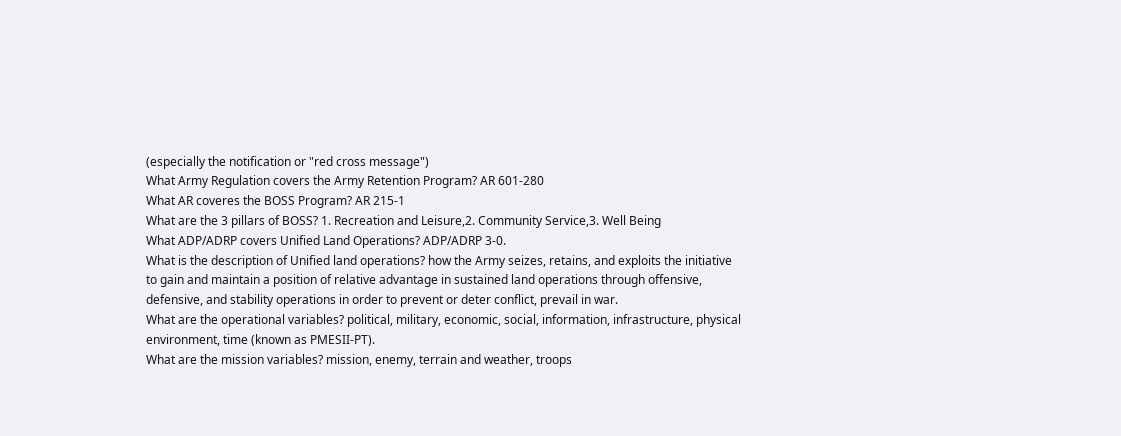(especially the notification or "red cross message")
What Army Regulation covers the Army Retention Program? AR 601-280
What AR coveres the BOSS Program? AR 215-1
What are the 3 pillars of BOSS? 1. Recreation and Leisure,2. Community Service,3. Well Being
What ADP/ADRP covers Unified Land Operations? ADP/ADRP 3-0.
What is the description of Unified land operations? how the Army seizes, retains, and exploits the initiative to gain and maintain a position of relative advantage in sustained land operations through offensive, defensive, and stability operations in order to prevent or deter conflict, prevail in war.
What are the operational variables? political, military, economic, social, information, infrastructure, physical environment, time (known as PMESII-PT).
What are the mission variables? mission, enemy, terrain and weather, troops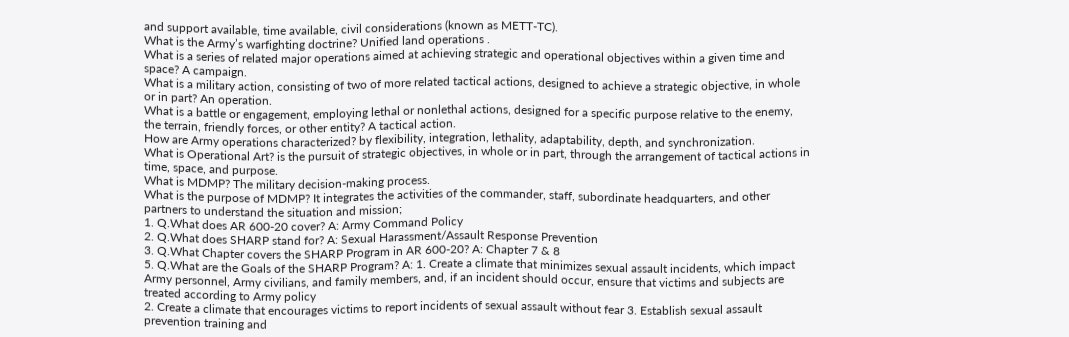and support available, time available, civil considerations (known as METT-TC).
What is the Army’s warfighting doctrine? Unified land operations .
What is a series of related major operations aimed at achieving strategic and operational objectives within a given time and space? A campaign.
What is a military action, consisting of two of more related tactical actions, designed to achieve a strategic objective, in whole or in part? An operation.
What is a battle or engagement, employing lethal or nonlethal actions, designed for a specific purpose relative to the enemy, the terrain, friendly forces, or other entity? A tactical action.
How are Army operations characterized? by flexibility, integration, lethality, adaptability, depth, and synchronization.
What is Operational Art? is the pursuit of strategic objectives, in whole or in part, through the arrangement of tactical actions in time, space, and purpose.
What is MDMP? The military decision-making process.
What is the purpose of MDMP? It integrates the activities of the commander, staff, subordinate headquarters, and other partners to understand the situation and mission;
1. Q.What does AR 600-20 cover? A: Army Command Policy
2. Q.What does SHARP stand for? A: Sexual Harassment/Assault Response Prevention
3. Q.What Chapter covers the SHARP Program in AR 600-20? A: Chapter 7 & 8
5. Q.What are the Goals of the SHARP Program? A: 1. Create a climate that minimizes sexual assault incidents, which impact Army personnel, Army civilians, and family members, and, if an incident should occur, ensure that victims and subjects are treated according to Army policy
2. Create a climate that encourages victims to report incidents of sexual assault without fear 3. Establish sexual assault prevention training and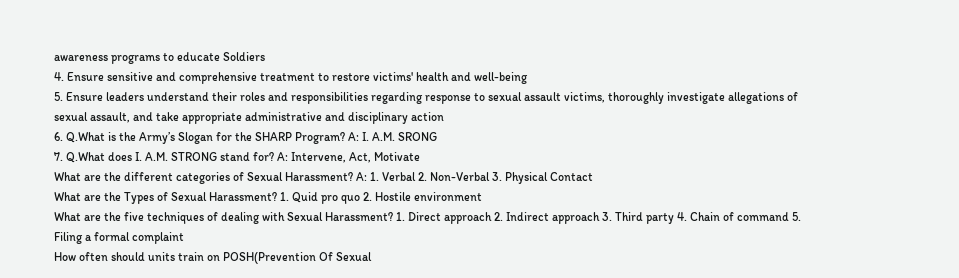awareness programs to educate Soldiers
4. Ensure sensitive and comprehensive treatment to restore victims' health and well-being
5. Ensure leaders understand their roles and responsibilities regarding response to sexual assault victims, thoroughly investigate allegations of sexual assault, and take appropriate administrative and disciplinary action
6. Q.What is the Army’s Slogan for the SHARP Program? A: I. A.M. SRONG
7. Q.What does I. A.M. STRONG stand for? A: Intervene, Act, Motivate
What are the different categories of Sexual Harassment? A: 1. Verbal 2. Non-Verbal 3. Physical Contact
What are the Types of Sexual Harassment? 1. Quid pro quo 2. Hostile environment
What are the five techniques of dealing with Sexual Harassment? 1. Direct approach 2. Indirect approach 3. Third party 4. Chain of command 5. Filing a formal complaint
How often should units train on POSH(Prevention Of Sexual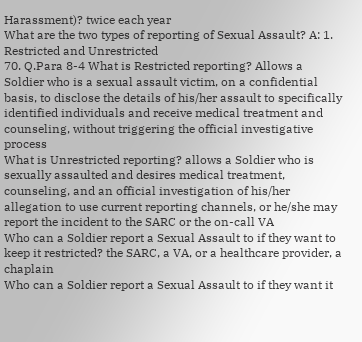Harassment)? twice each year
What are the two types of reporting of Sexual Assault? A: 1. Restricted and Unrestricted
70. Q.Para 8-4 What is Restricted reporting? Allows a Soldier who is a sexual assault victim, on a confidential basis, to disclose the details of his/her assault to specifically identified individuals and receive medical treatment and counseling, without triggering the official investigative process
What is Unrestricted reporting? allows a Soldier who is sexually assaulted and desires medical treatment, counseling, and an official investigation of his/her allegation to use current reporting channels, or he/she may report the incident to the SARC or the on-call VA
Who can a Soldier report a Sexual Assault to if they want to keep it restricted? the SARC, a VA, or a healthcare provider, a chaplain
Who can a Soldier report a Sexual Assault to if they want it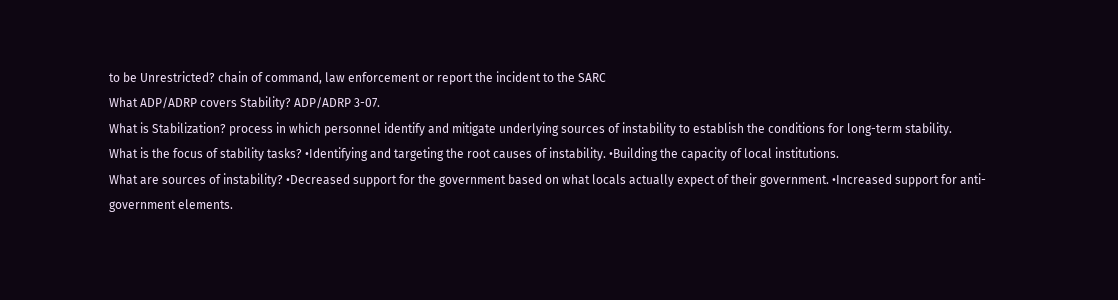to be Unrestricted? chain of command, law enforcement or report the incident to the SARC
What ADP/ADRP covers Stability? ADP/ADRP 3-07.
What is Stabilization? process in which personnel identify and mitigate underlying sources of instability to establish the conditions for long-term stability.
What is the focus of stability tasks? •Identifying and targeting the root causes of instability. •Building the capacity of local institutions.
What are sources of instability? •Decreased support for the government based on what locals actually expect of their government. •Increased support for anti-government elements.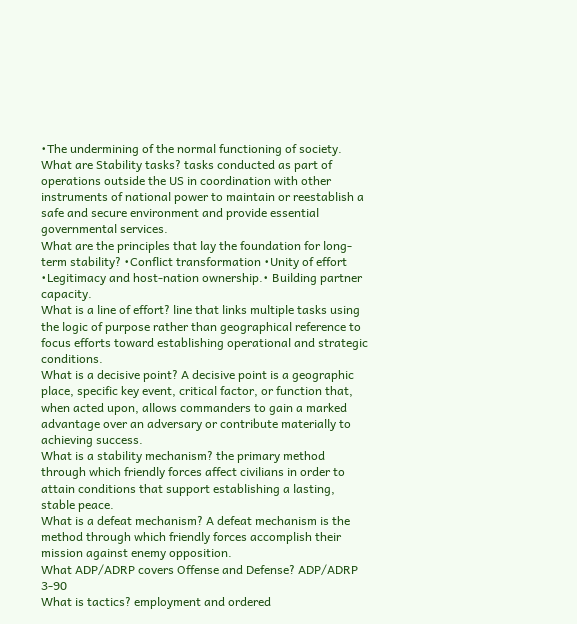•The undermining of the normal functioning of society.
What are Stability tasks? tasks conducted as part of operations outside the US in coordination with other instruments of national power to maintain or reestablish a safe and secure environment and provide essential governmental services.
What are the principles that lay the foundation for long-term stability? •Conflict transformation •Unity of effort •Legitimacy and host-nation ownership.• Building partner capacity.
What is a line of effort? line that links multiple tasks using the logic of purpose rather than geographical reference to focus efforts toward establishing operational and strategic conditions.
What is a decisive point? A decisive point is a geographic place, specific key event, critical factor, or function that, when acted upon, allows commanders to gain a marked advantage over an adversary or contribute materially to achieving success.
What is a stability mechanism? the primary method through which friendly forces affect civilians in order to attain conditions that support establishing a lasting, stable peace.
What is a defeat mechanism? A defeat mechanism is the method through which friendly forces accomplish their mission against enemy opposition.
What ADP/ADRP covers Offense and Defense? ADP/ADRP 3-90
What is tactics? employment and ordered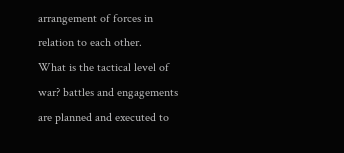arrangement of forces in relation to each other.
What is the tactical level of war? battles and engagements are planned and executed to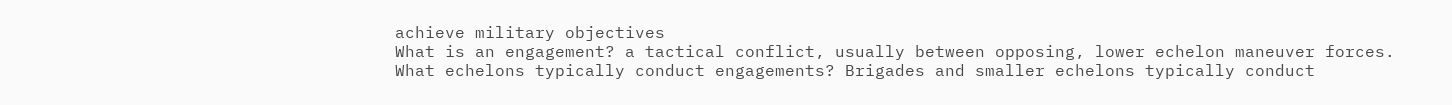achieve military objectives
What is an engagement? a tactical conflict, usually between opposing, lower echelon maneuver forces.
What echelons typically conduct engagements? Brigades and smaller echelons typically conduct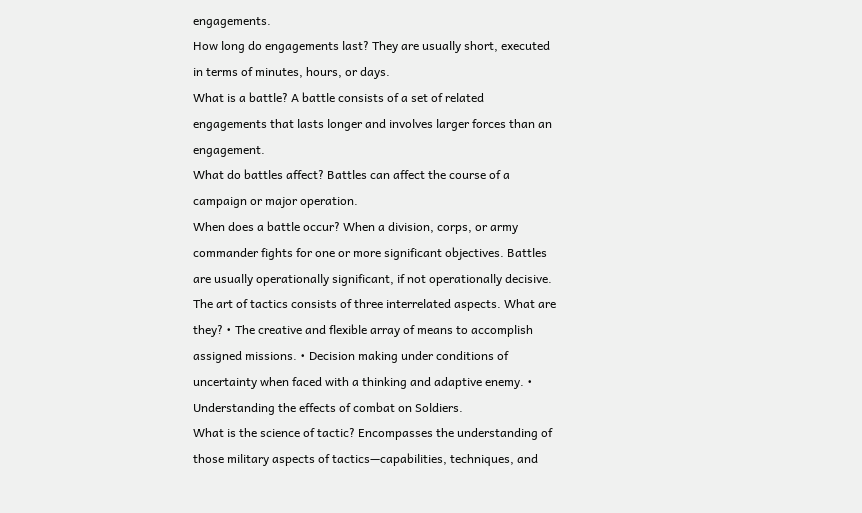engagements.
How long do engagements last? They are usually short, executed in terms of minutes, hours, or days.
What is a battle? A battle consists of a set of related engagements that lasts longer and involves larger forces than an engagement.
What do battles affect? Battles can affect the course of a campaign or major operation.
When does a battle occur? When a division, corps, or army commander fights for one or more significant objectives. Battles are usually operationally significant, if not operationally decisive.
The art of tactics consists of three interrelated aspects. What are they? • The creative and flexible array of means to accomplish assigned missions. • Decision making under conditions of uncertainty when faced with a thinking and adaptive enemy. • Understanding the effects of combat on Soldiers.
What is the science of tactic? Encompasses the understanding of those military aspects of tactics—capabilities, techniques, and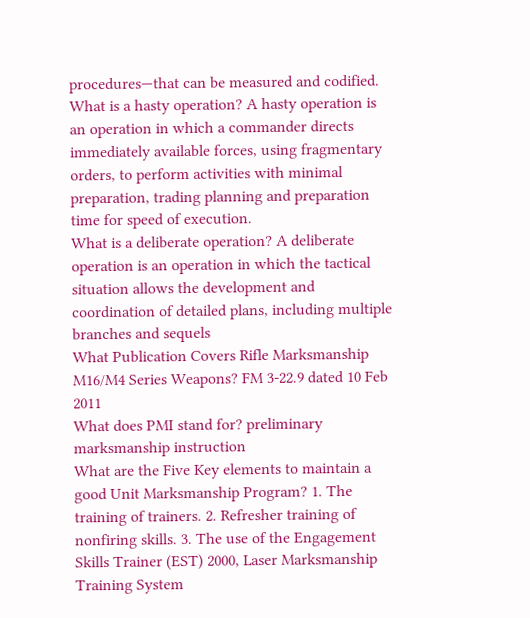procedures—that can be measured and codified.
What is a hasty operation? A hasty operation is an operation in which a commander directs immediately available forces, using fragmentary orders, to perform activities with minimal preparation, trading planning and preparation time for speed of execution.
What is a deliberate operation? A deliberate operation is an operation in which the tactical situation allows the development and coordination of detailed plans, including multiple branches and sequels
What Publication Covers Rifle Marksmanship M16/M4 Series Weapons? FM 3-22.9 dated 10 Feb 2011
What does PMI stand for? preliminary marksmanship instruction
What are the Five Key elements to maintain a good Unit Marksmanship Program? 1. The training of trainers. 2. Refresher training of nonfiring skills. 3. The use of the Engagement Skills Trainer (EST) 2000, Laser Marksmanship Training System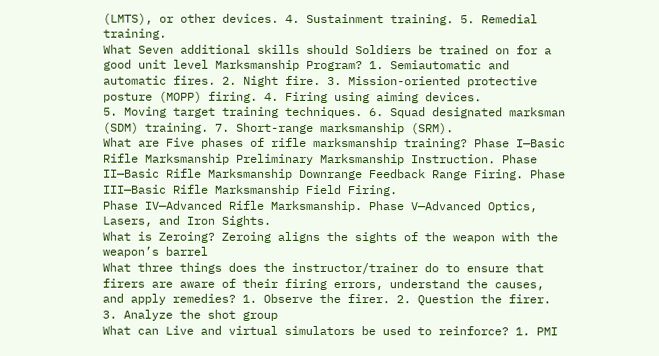(LMTS), or other devices. 4. Sustainment training. 5. Remedial training.
What Seven additional skills should Soldiers be trained on for a good unit level Marksmanship Program? 1. Semiautomatic and automatic fires. 2. Night fire. 3. Mission-oriented protective posture (MOPP) firing. 4. Firing using aiming devices.
5. Moving target training techniques. 6. Squad designated marksman (SDM) training. 7. Short-range marksmanship (SRM).
What are Five phases of rifle marksmanship training? Phase I—Basic Rifle Marksmanship Preliminary Marksmanship Instruction. Phase II—Basic Rifle Marksmanship Downrange Feedback Range Firing. Phase III—Basic Rifle Marksmanship Field Firing.
Phase IV—Advanced Rifle Marksmanship. Phase V—Advanced Optics, Lasers, and Iron Sights.
What is Zeroing? Zeroing aligns the sights of the weapon with the weapon’s barrel
What three things does the instructor/trainer do to ensure that firers are aware of their firing errors, understand the causes, and apply remedies? 1. Observe the firer. 2. Question the firer. 3. Analyze the shot group
What can Live and virtual simulators be used to reinforce? 1. PMI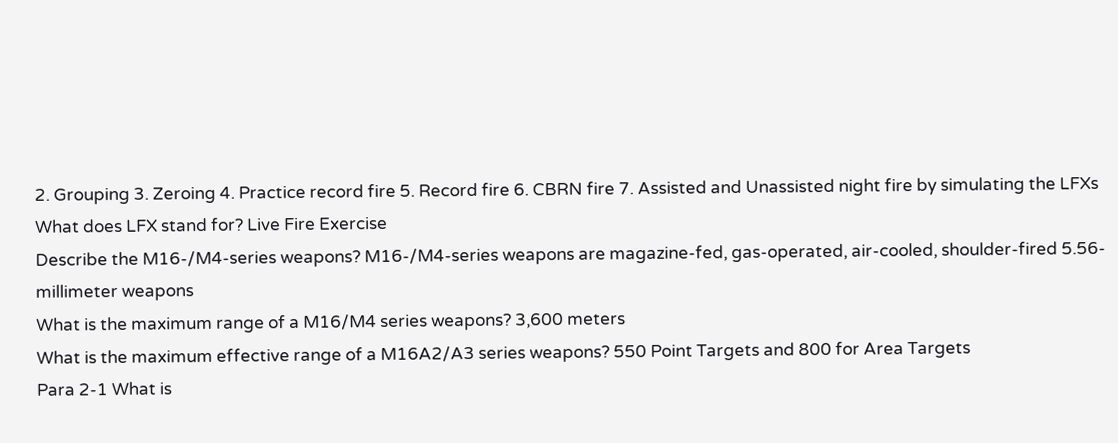2. Grouping 3. Zeroing 4. Practice record fire 5. Record fire 6. CBRN fire 7. Assisted and Unassisted night fire by simulating the LFXs
What does LFX stand for? Live Fire Exercise
Describe the M16-/M4-series weapons? M16-/M4-series weapons are magazine-fed, gas-operated, air-cooled, shoulder-fired 5.56-millimeter weapons
What is the maximum range of a M16/M4 series weapons? 3,600 meters
What is the maximum effective range of a M16A2/A3 series weapons? 550 Point Targets and 800 for Area Targets
Para 2-1 What is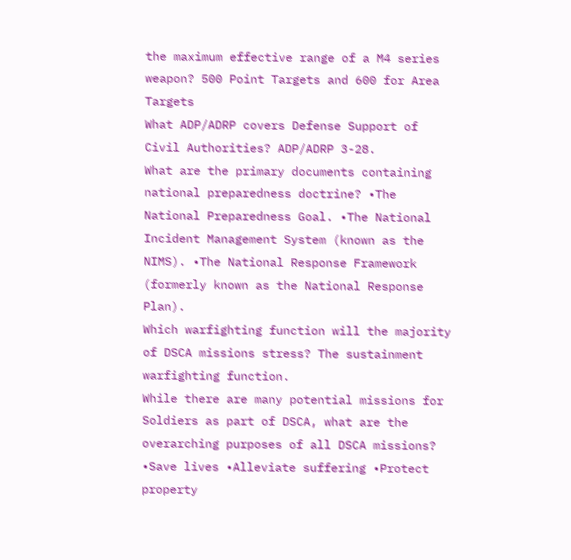the maximum effective range of a M4 series weapon? 500 Point Targets and 600 for Area Targets
What ADP/ADRP covers Defense Support of Civil Authorities? ADP/ADRP 3-28.
What are the primary documents containing national preparedness doctrine? •The National Preparedness Goal. •The National Incident Management System (known as the NIMS). •The National Response Framework (formerly known as the National Response Plan).
Which warfighting function will the majority of DSCA missions stress? The sustainment warfighting function.
While there are many potential missions for Soldiers as part of DSCA, what are the overarching purposes of all DSCA missions? •Save lives •Alleviate suffering •Protect property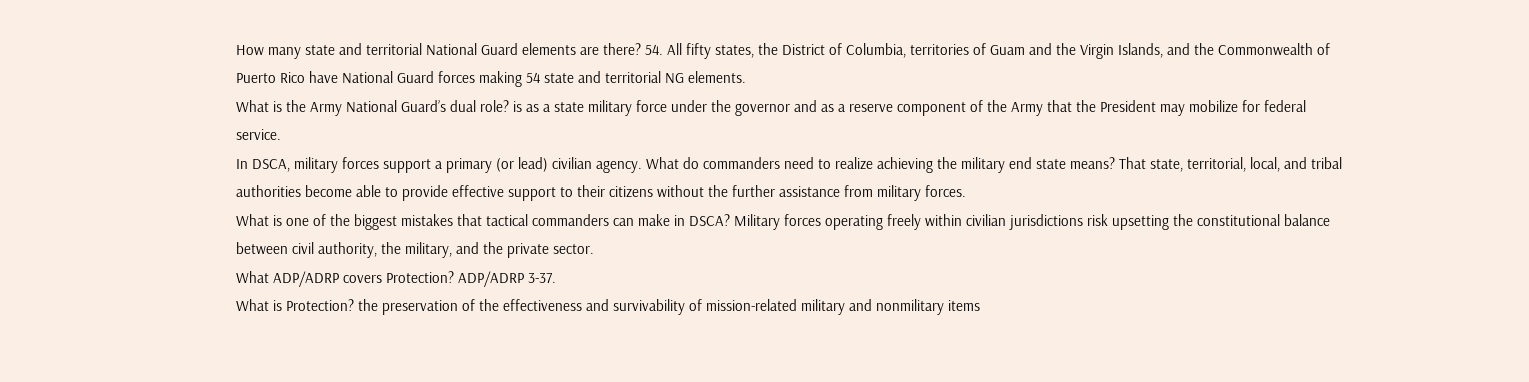How many state and territorial National Guard elements are there? 54. All fifty states, the District of Columbia, territories of Guam and the Virgin Islands, and the Commonwealth of Puerto Rico have National Guard forces making 54 state and territorial NG elements.
What is the Army National Guard’s dual role? is as a state military force under the governor and as a reserve component of the Army that the President may mobilize for federal service.
In DSCA, military forces support a primary (or lead) civilian agency. What do commanders need to realize achieving the military end state means? That state, territorial, local, and tribal authorities become able to provide effective support to their citizens without the further assistance from military forces.
What is one of the biggest mistakes that tactical commanders can make in DSCA? Military forces operating freely within civilian jurisdictions risk upsetting the constitutional balance between civil authority, the military, and the private sector.
What ADP/ADRP covers Protection? ADP/ADRP 3-37.
What is Protection? the preservation of the effectiveness and survivability of mission-related military and nonmilitary items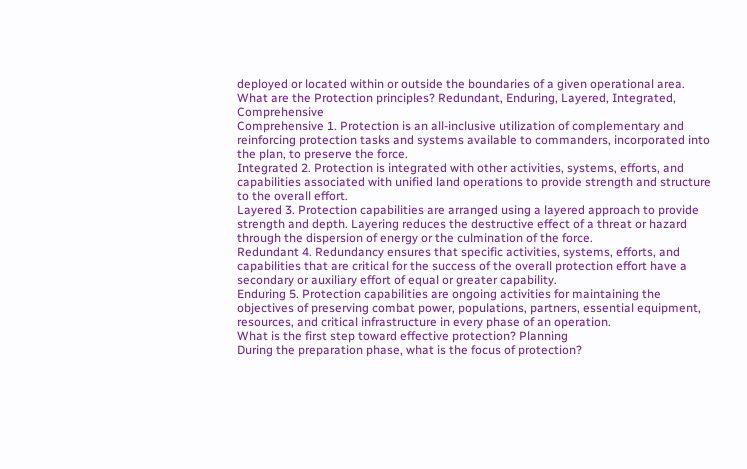deployed or located within or outside the boundaries of a given operational area.
What are the Protection principles? Redundant, Enduring, Layered, Integrated, Comprehensive
Comprehensive 1. Protection is an all-inclusive utilization of complementary and reinforcing protection tasks and systems available to commanders, incorporated into the plan, to preserve the force.
Integrated 2. Protection is integrated with other activities, systems, efforts, and capabilities associated with unified land operations to provide strength and structure to the overall effort.
Layered 3. Protection capabilities are arranged using a layered approach to provide strength and depth. Layering reduces the destructive effect of a threat or hazard through the dispersion of energy or the culmination of the force.
Redundant 4. Redundancy ensures that specific activities, systems, efforts, and capabilities that are critical for the success of the overall protection effort have a secondary or auxiliary effort of equal or greater capability.
Enduring 5. Protection capabilities are ongoing activities for maintaining the objectives of preserving combat power, populations, partners, essential equipment, resources, and critical infrastructure in every phase of an operation.
What is the first step toward effective protection? Planning
During the preparation phase, what is the focus of protection?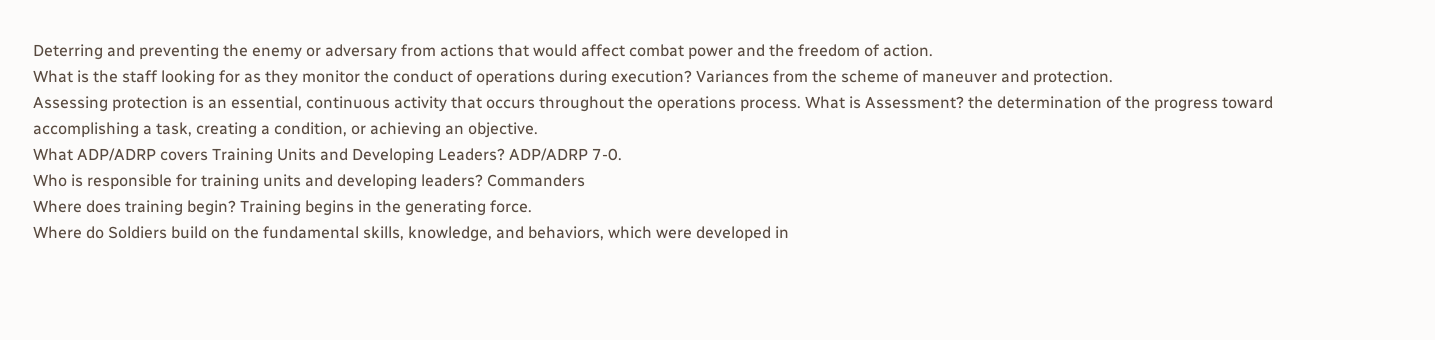Deterring and preventing the enemy or adversary from actions that would affect combat power and the freedom of action.
What is the staff looking for as they monitor the conduct of operations during execution? Variances from the scheme of maneuver and protection.
Assessing protection is an essential, continuous activity that occurs throughout the operations process. What is Assessment? the determination of the progress toward accomplishing a task, creating a condition, or achieving an objective.
What ADP/ADRP covers Training Units and Developing Leaders? ADP/ADRP 7-0.
Who is responsible for training units and developing leaders? Commanders
Where does training begin? Training begins in the generating force.
Where do Soldiers build on the fundamental skills, knowledge, and behaviors, which were developed in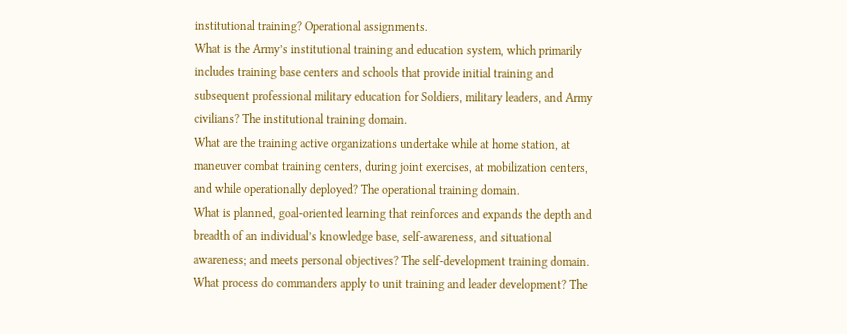institutional training? Operational assignments.
What is the Army’s institutional training and education system, which primarily includes training base centers and schools that provide initial training and subsequent professional military education for Soldiers, military leaders, and Army civilians? The institutional training domain.
What are the training active organizations undertake while at home station, at maneuver combat training centers, during joint exercises, at mobilization centers, and while operationally deployed? The operational training domain.
What is planned, goal-oriented learning that reinforces and expands the depth and breadth of an individual’s knowledge base, self-awareness, and situational awareness; and meets personal objectives? The self-development training domain.
What process do commanders apply to unit training and leader development? The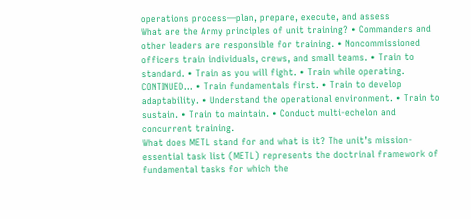operations process—plan, prepare, execute, and assess
What are the Army principles of unit training? • Commanders and other leaders are responsible for training. • Noncommissioned officers train individuals, crews, and small teams. • Train to standard. • Train as you will fight. • Train while operating.
CONTINUED... • Train fundamentals first. • Train to develop adaptability. • Understand the operational environment. • Train to sustain. • Train to maintain. • Conduct multi-echelon and concurrent training.
What does METL stand for and what is it? The unit’s mission-essential task list (METL) represents the doctrinal framework of fundamental tasks for which the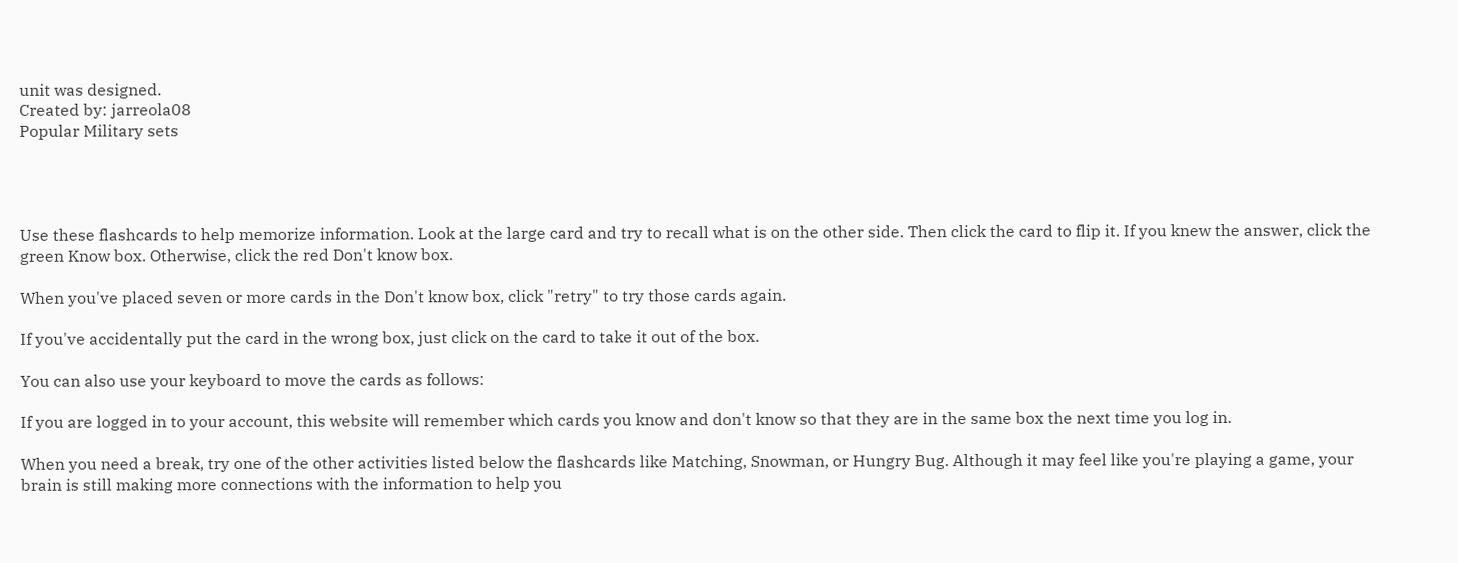unit was designed.
Created by: jarreola08
Popular Military sets




Use these flashcards to help memorize information. Look at the large card and try to recall what is on the other side. Then click the card to flip it. If you knew the answer, click the green Know box. Otherwise, click the red Don't know box.

When you've placed seven or more cards in the Don't know box, click "retry" to try those cards again.

If you've accidentally put the card in the wrong box, just click on the card to take it out of the box.

You can also use your keyboard to move the cards as follows:

If you are logged in to your account, this website will remember which cards you know and don't know so that they are in the same box the next time you log in.

When you need a break, try one of the other activities listed below the flashcards like Matching, Snowman, or Hungry Bug. Although it may feel like you're playing a game, your brain is still making more connections with the information to help you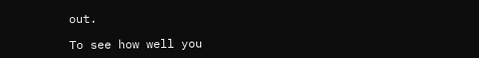out.

To see how well you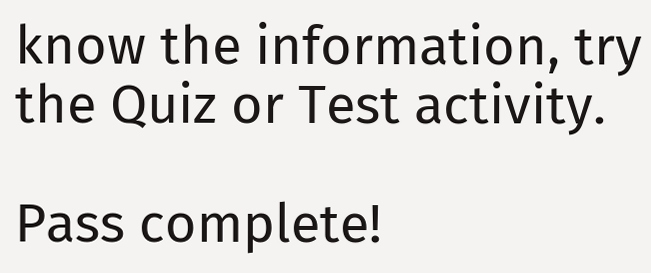know the information, try the Quiz or Test activity.

Pass complete!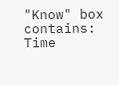"Know" box contains:
Time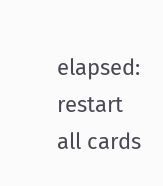elapsed:
restart all cards